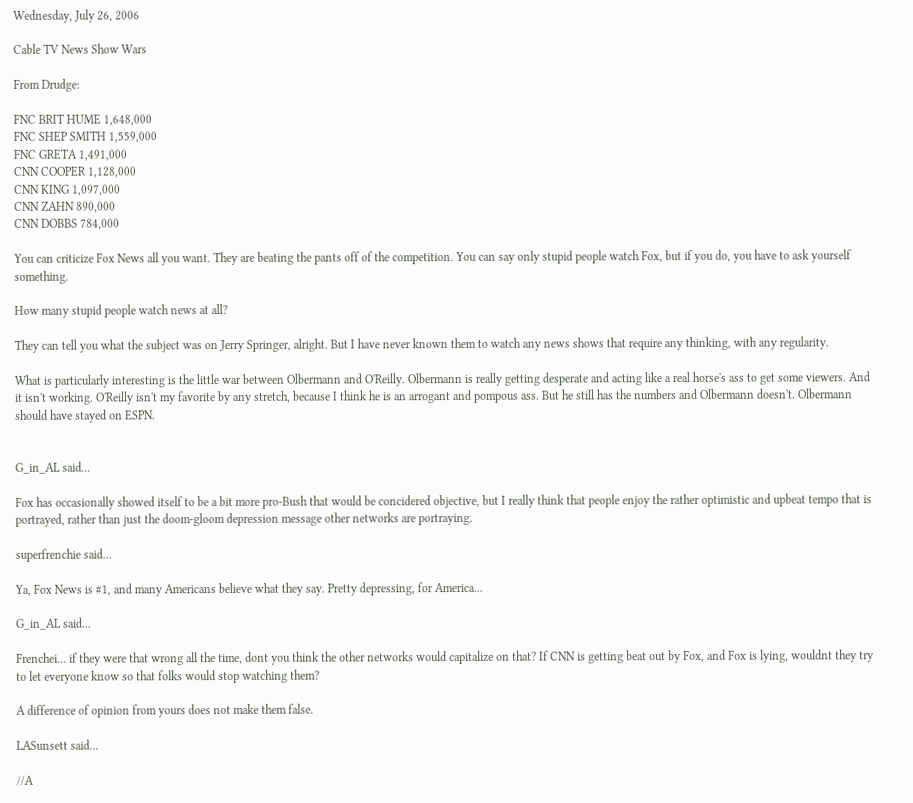Wednesday, July 26, 2006

Cable TV News Show Wars

From Drudge:

FNC BRIT HUME 1,648,000
FNC SHEP SMITH 1,559,000
FNC GRETA 1,491,000
CNN COOPER 1,128,000
CNN KING 1,097,000
CNN ZAHN 890,000
CNN DOBBS 784,000

You can criticize Fox News all you want. They are beating the pants off of the competition. You can say only stupid people watch Fox, but if you do, you have to ask yourself something.

How many stupid people watch news at all?

They can tell you what the subject was on Jerry Springer, alright. But I have never known them to watch any news shows that require any thinking, with any regularity.

What is particularly interesting is the little war between Olbermann and O'Reilly. Olbermann is really getting desperate and acting like a real horse's ass to get some viewers. And it isn't working. O'Reilly isn't my favorite by any stretch, because I think he is an arrogant and pompous ass. But he still has the numbers and Olbermann doesn't. Olbermann should have stayed on ESPN.


G_in_AL said...

Fox has occasionally showed itself to be a bit more pro-Bush that would be concidered objective, but I really think that people enjoy the rather optimistic and upbeat tempo that is portrayed, rather than just the doom-gloom depression message other networks are portraying.

superfrenchie said...

Ya, Fox News is #1, and many Americans believe what they say. Pretty depressing, for America...

G_in_AL said...

Frenchei... if they were that wrong all the time, dont you think the other networks would capitalize on that? If CNN is getting beat out by Fox, and Fox is lying, wouldnt they try to let everyone know so that folks would stop watching them?

A difference of opinion from yours does not make them false.

LASunsett said...

//A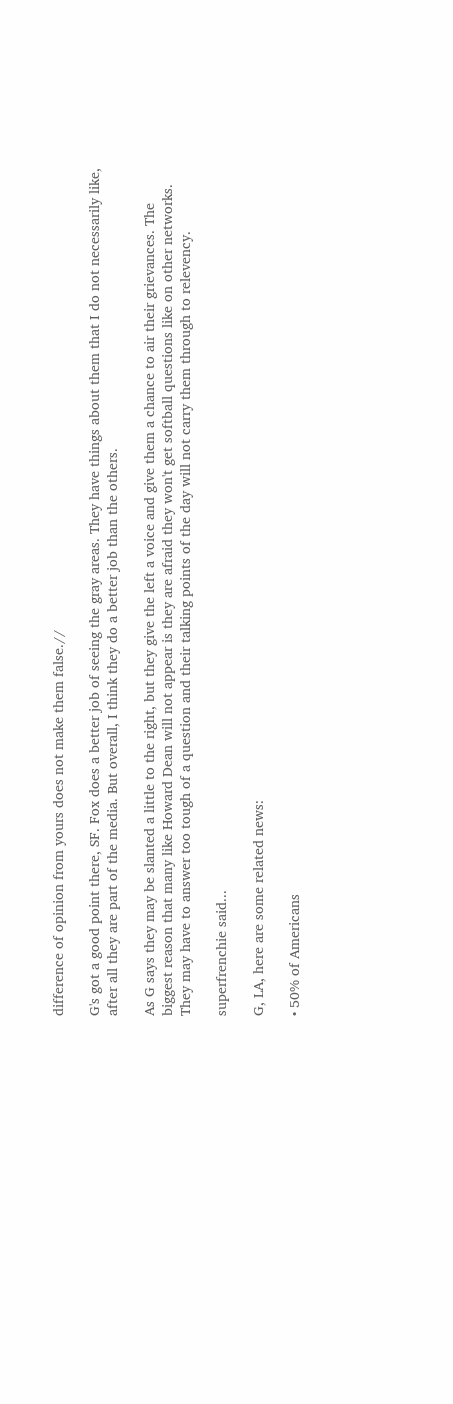difference of opinion from yours does not make them false.//

G's got a good point there, SF. Fox does a better job of seeing the gray areas. They have things about them that I do not necessarily like, after all they are part of the media. But overall, I think they do a better job than the others.

As G says they may be slanted a little to the right, but they give the left a voice and give them a chance to air their grievances. The biggest reason that many like Howard Dean will not appear is they are afraid they won't get softball questions like on other networks. They may have to answer too tough of a question and their talking points of the day will not carry them through to relevency.

superfrenchie said...

G, LA, here are some related news:

• 50% of Americans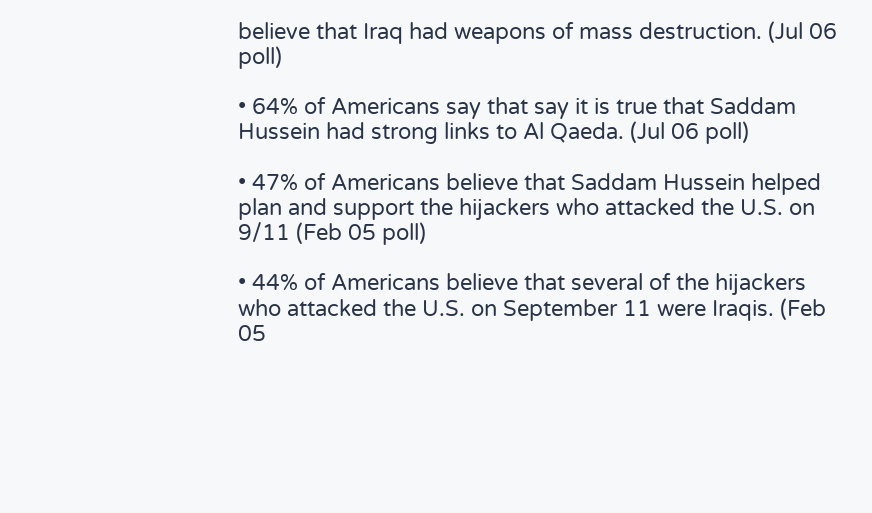believe that Iraq had weapons of mass destruction. (Jul 06 poll)

• 64% of Americans say that say it is true that Saddam Hussein had strong links to Al Qaeda. (Jul 06 poll)

• 47% of Americans believe that Saddam Hussein helped plan and support the hijackers who attacked the U.S. on 9/11 (Feb 05 poll)

• 44% of Americans believe that several of the hijackers who attacked the U.S. on September 11 were Iraqis. (Feb 05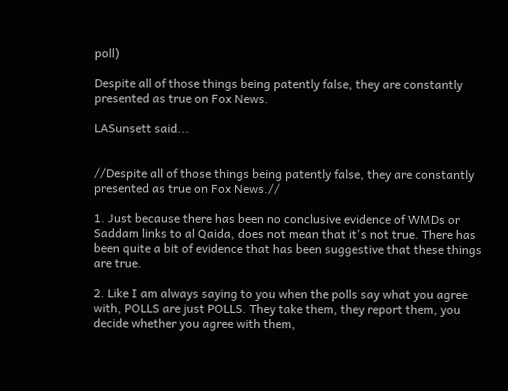poll)

Despite all of those things being patently false, they are constantly presented as true on Fox News.

LASunsett said...


//Despite all of those things being patently false, they are constantly presented as true on Fox News.//

1. Just because there has been no conclusive evidence of WMDs or Saddam links to al Qaida, does not mean that it's not true. There has been quite a bit of evidence that has been suggestive that these things are true.

2. Like I am always saying to you when the polls say what you agree with, POLLS are just POLLS. They take them, they report them, you decide whether you agree with them,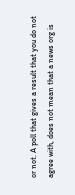or not. A poll that gives a result that you do not agree with, does not mean that a news org is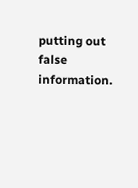putting out false information.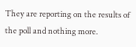They are reporting on the results of the poll and nothing more.